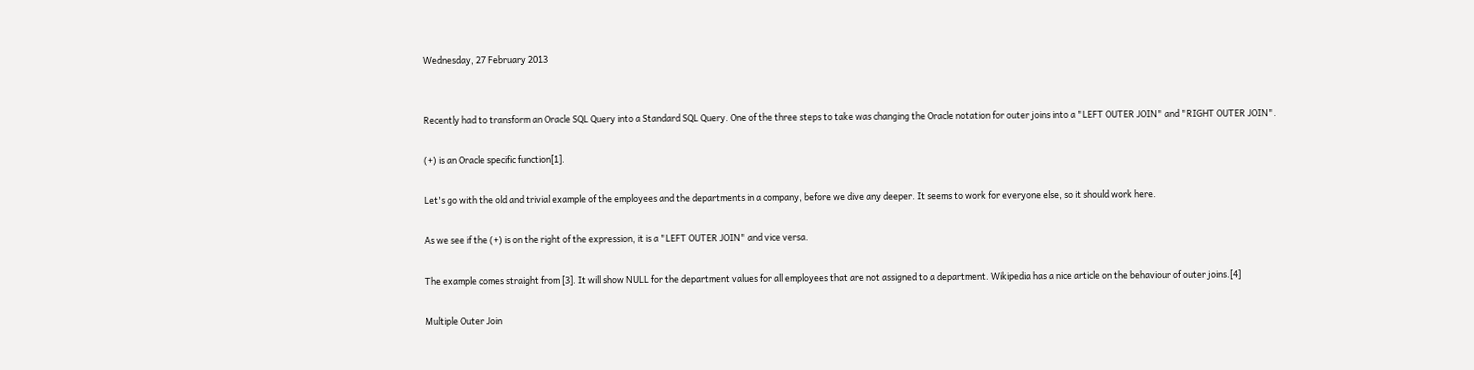Wednesday, 27 February 2013


Recently had to transform an Oracle SQL Query into a Standard SQL Query. One of the three steps to take was changing the Oracle notation for outer joins into a "LEFT OUTER JOIN" and "RIGHT OUTER JOIN".

(+) is an Oracle specific function[1].

Let's go with the old and trivial example of the employees and the departments in a company, before we dive any deeper. It seems to work for everyone else, so it should work here.

As we see if the (+) is on the right of the expression, it is a "LEFT OUTER JOIN" and vice versa.

The example comes straight from [3]. It will show NULL for the department values for all employees that are not assigned to a department. Wikipedia has a nice article on the behaviour of outer joins.[4]

Multiple Outer Join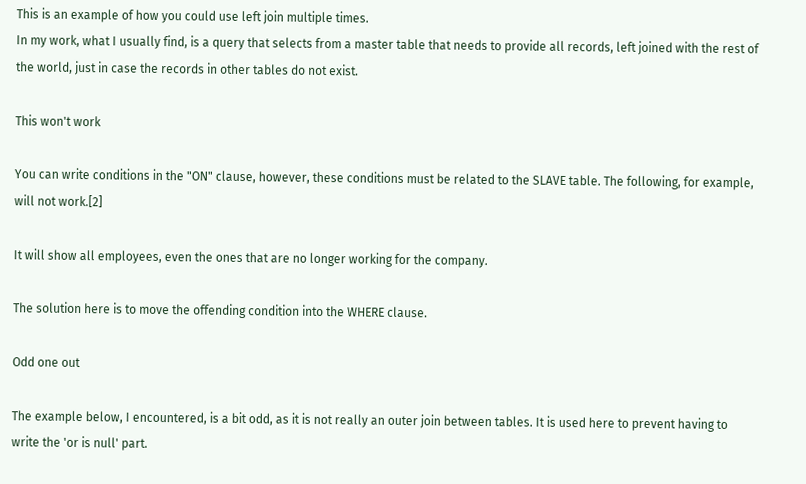This is an example of how you could use left join multiple times.
In my work, what I usually find, is a query that selects from a master table that needs to provide all records, left joined with the rest of the world, just in case the records in other tables do not exist.

This won't work

You can write conditions in the "ON" clause, however, these conditions must be related to the SLAVE table. The following, for example, will not work.[2]

It will show all employees, even the ones that are no longer working for the company.

The solution here is to move the offending condition into the WHERE clause.

Odd one out

The example below, I encountered, is a bit odd, as it is not really an outer join between tables. It is used here to prevent having to write the 'or is null' part.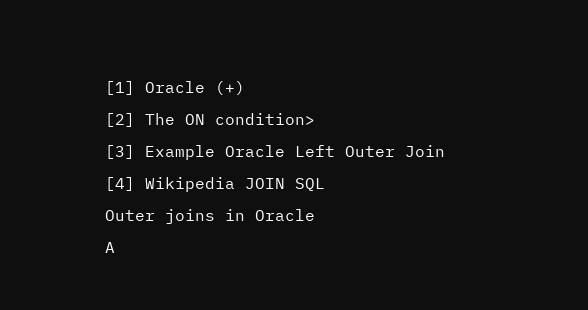[1] Oracle (+)
[2] The ON condition>
[3] Example Oracle Left Outer Join
[4] Wikipedia JOIN SQL
Outer joins in Oracle
A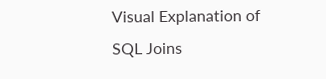Visual Explanation of SQL Joins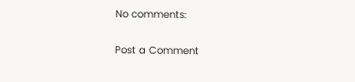No comments:

Post a Comment